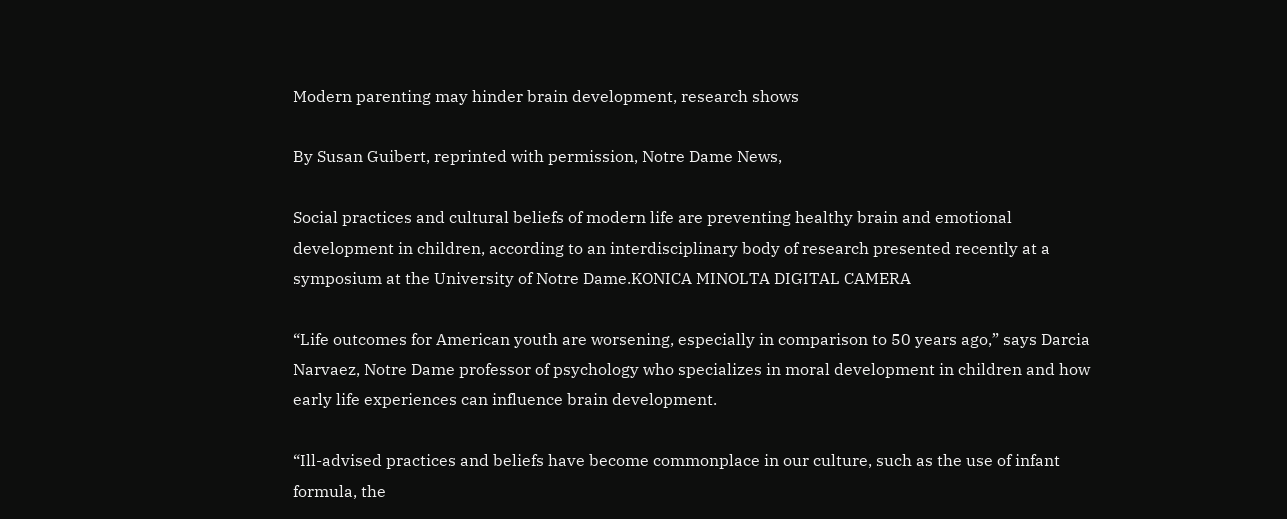Modern parenting may hinder brain development, research shows

By Susan Guibert, reprinted with permission, Notre Dame News,

Social practices and cultural beliefs of modern life are preventing healthy brain and emotional development in children, according to an interdisciplinary body of research presented recently at a symposium at the University of Notre Dame.KONICA MINOLTA DIGITAL CAMERA

“Life outcomes for American youth are worsening, especially in comparison to 50 years ago,” says Darcia Narvaez, Notre Dame professor of psychology who specializes in moral development in children and how early life experiences can influence brain development.

“Ill-advised practices and beliefs have become commonplace in our culture, such as the use of infant formula, the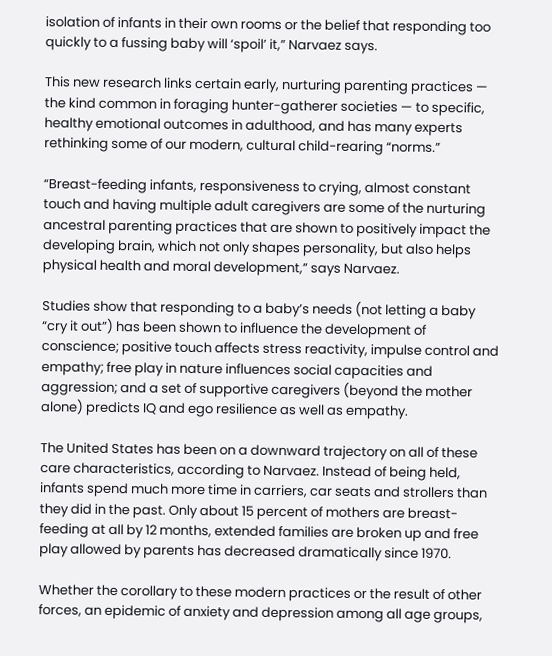isolation of infants in their own rooms or the belief that responding too quickly to a fussing baby will ‘spoil’ it,” Narvaez says.

This new research links certain early, nurturing parenting practices — the kind common in foraging hunter-gatherer societies — to specific, healthy emotional outcomes in adulthood, and has many experts rethinking some of our modern, cultural child-rearing “norms.”

“Breast-feeding infants, responsiveness to crying, almost constant touch and having multiple adult caregivers are some of the nurturing ancestral parenting practices that are shown to positively impact the developing brain, which not only shapes personality, but also helps physical health and moral development,” says Narvaez.

Studies show that responding to a baby’s needs (not letting a baby “cry it out”) has been shown to influence the development of conscience; positive touch affects stress reactivity, impulse control and empathy; free play in nature influences social capacities and aggression; and a set of supportive caregivers (beyond the mother alone) predicts IQ and ego resilience as well as empathy.

The United States has been on a downward trajectory on all of these care characteristics, according to Narvaez. Instead of being held, infants spend much more time in carriers, car seats and strollers than they did in the past. Only about 15 percent of mothers are breast-feeding at all by 12 months, extended families are broken up and free play allowed by parents has decreased dramatically since 1970.

Whether the corollary to these modern practices or the result of other forces, an epidemic of anxiety and depression among all age groups,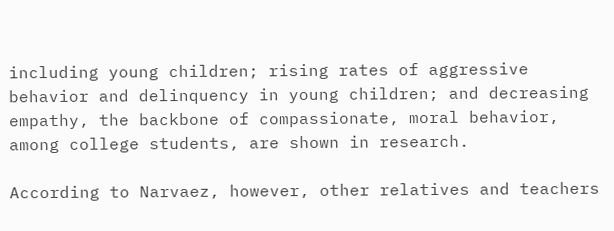including young children; rising rates of aggressive behavior and delinquency in young children; and decreasing empathy, the backbone of compassionate, moral behavior, among college students, are shown in research.

According to Narvaez, however, other relatives and teachers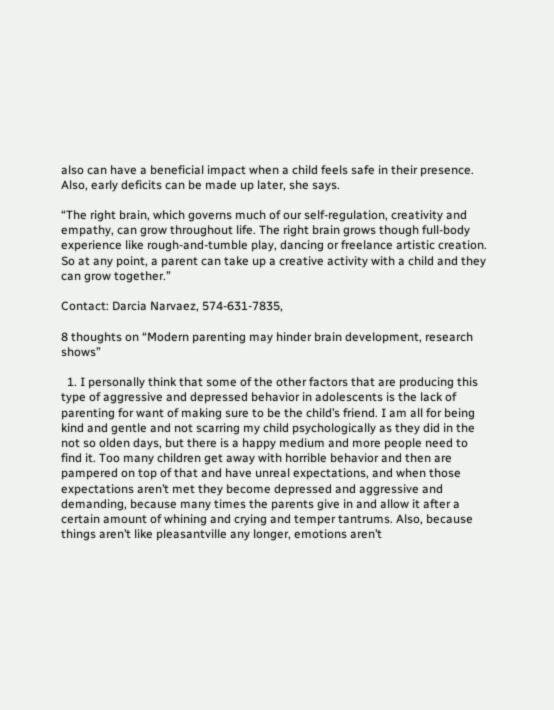also can have a beneficial impact when a child feels safe in their presence. Also, early deficits can be made up later, she says.

“The right brain, which governs much of our self-regulation, creativity and empathy, can grow throughout life. The right brain grows though full-body experience like rough-and-tumble play, dancing or freelance artistic creation. So at any point, a parent can take up a creative activity with a child and they can grow together.”

Contact: Darcia Narvaez, 574-631-7835,

8 thoughts on “Modern parenting may hinder brain development, research shows”

  1. I personally think that some of the other factors that are producing this type of aggressive and depressed behavior in adolescents is the lack of parenting for want of making sure to be the child’s friend. I am all for being kind and gentle and not scarring my child psychologically as they did in the not so olden days, but there is a happy medium and more people need to find it. Too many children get away with horrible behavior and then are pampered on top of that and have unreal expectations, and when those expectations aren’t met they become depressed and aggressive and demanding, because many times the parents give in and allow it after a certain amount of whining and crying and temper tantrums. Also, because things aren’t like pleasantville any longer, emotions aren’t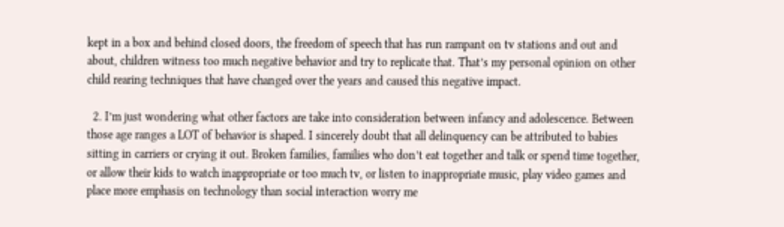kept in a box and behind closed doors, the freedom of speech that has run rampant on tv stations and out and about, children witness too much negative behavior and try to replicate that. That’s my personal opinion on other child rearing techniques that have changed over the years and caused this negative impact.

  2. I’m just wondering what other factors are take into consideration between infancy and adolescence. Between those age ranges a LOT of behavior is shaped. I sincerely doubt that all delinquency can be attributed to babies sitting in carriers or crying it out. Broken families, families who don’t eat together and talk or spend time together, or allow their kids to watch inappropriate or too much tv, or listen to inappropriate music, play video games and place more emphasis on technology than social interaction worry me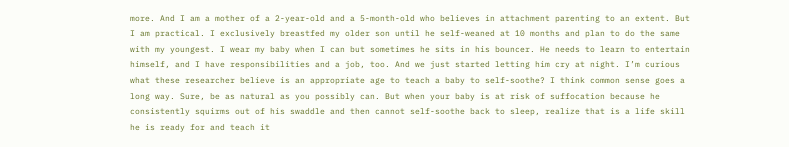more. And I am a mother of a 2-year-old and a 5-month-old who believes in attachment parenting to an extent. But I am practical. I exclusively breastfed my older son until he self-weaned at 10 months and plan to do the same with my youngest. I wear my baby when I can but sometimes he sits in his bouncer. He needs to learn to entertain himself, and I have responsibilities and a job, too. And we just started letting him cry at night. I’m curious what these researcher believe is an appropriate age to teach a baby to self-soothe? I think common sense goes a long way. Sure, be as natural as you possibly can. But when your baby is at risk of suffocation because he consistently squirms out of his swaddle and then cannot self-soothe back to sleep, realize that is a life skill he is ready for and teach it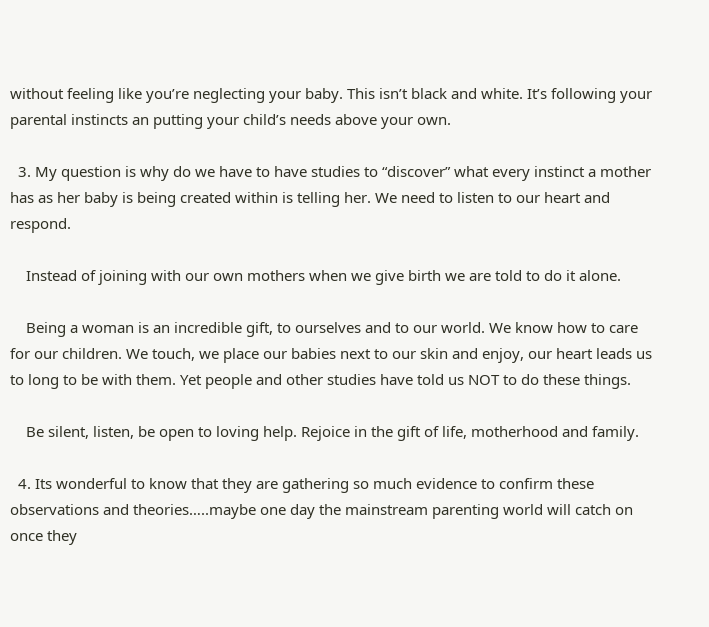without feeling like you’re neglecting your baby. This isn’t black and white. It’s following your parental instincts an putting your child’s needs above your own.

  3. My question is why do we have to have studies to “discover” what every instinct a mother has as her baby is being created within is telling her. We need to listen to our heart and respond.

    Instead of joining with our own mothers when we give birth we are told to do it alone.

    Being a woman is an incredible gift, to ourselves and to our world. We know how to care for our children. We touch, we place our babies next to our skin and enjoy, our heart leads us to long to be with them. Yet people and other studies have told us NOT to do these things.

    Be silent, listen, be open to loving help. Rejoice in the gift of life, motherhood and family.

  4. Its wonderful to know that they are gathering so much evidence to confirm these observations and theories…..maybe one day the mainstream parenting world will catch on once they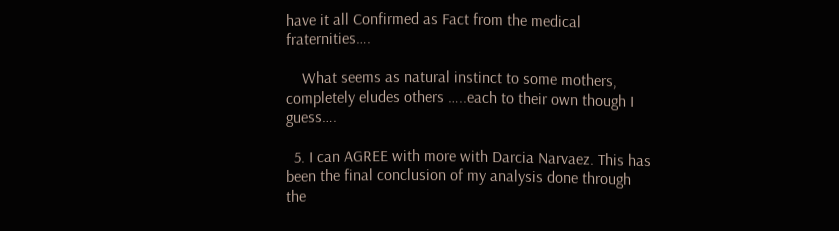have it all Confirmed as Fact from the medical fraternities….

    What seems as natural instinct to some mothers, completely eludes others …..each to their own though I guess….

  5. I can AGREE with more with Darcia Narvaez. This has been the final conclusion of my analysis done through the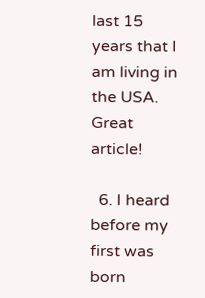last 15 years that I am living in the USA. Great article!

  6. I heard before my first was born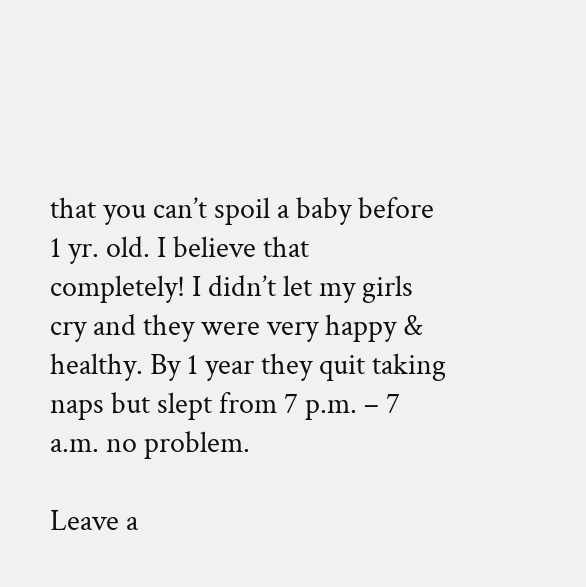that you can’t spoil a baby before 1 yr. old. I believe that completely! I didn’t let my girls cry and they were very happy & healthy. By 1 year they quit taking naps but slept from 7 p.m. – 7 a.m. no problem.

Leave a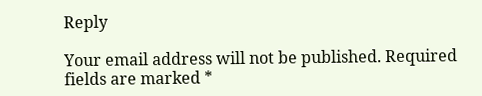Reply

Your email address will not be published. Required fields are marked *